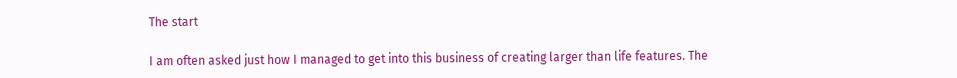The start

I am often asked just how I managed to get into this business of creating larger than life features. The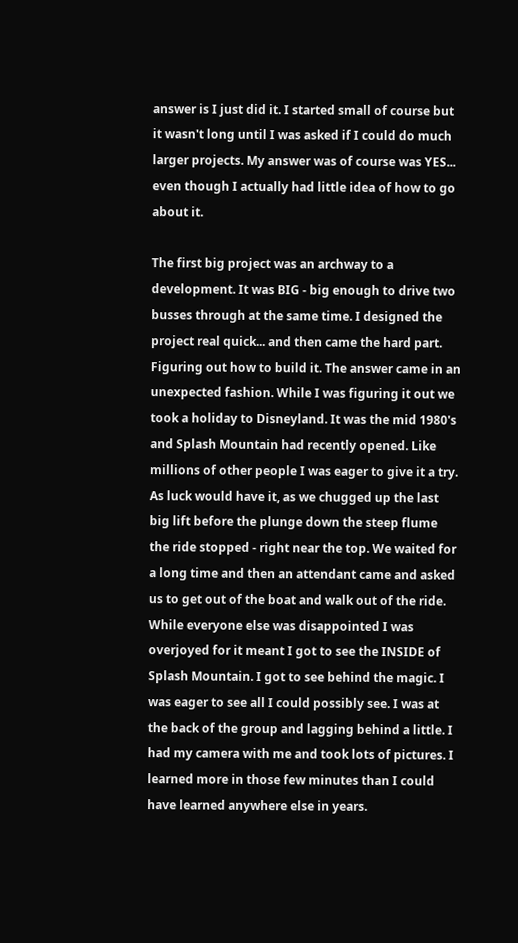answer is I just did it. I started small of course but it wasn't long until I was asked if I could do much larger projects. My answer was of course was YES... even though I actually had little idea of how to go about it.

The first big project was an archway to a development. It was BIG - big enough to drive two busses through at the same time. I designed the project real quick... and then came the hard part. Figuring out how to build it. The answer came in an unexpected fashion. While I was figuring it out we took a holiday to Disneyland. It was the mid 1980's and Splash Mountain had recently opened. Like millions of other people I was eager to give it a try. As luck would have it, as we chugged up the last big lift before the plunge down the steep flume the ride stopped - right near the top. We waited for a long time and then an attendant came and asked us to get out of the boat and walk out of the ride. While everyone else was disappointed I was overjoyed for it meant I got to see the INSIDE of Splash Mountain. I got to see behind the magic. I was eager to see all I could possibly see. I was at the back of the group and lagging behind a little. I had my camera with me and took lots of pictures. I learned more in those few minutes than I could have learned anywhere else in years.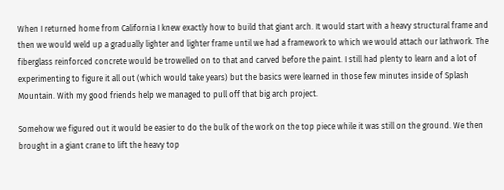When I returned home from California I knew exactly how to build that giant arch. It would start with a heavy structural frame and then we would weld up a gradually lighter and lighter frame until we had a framework to which we would attach our lathwork. The fiberglass reinforced concrete would be trowelled on to that and carved before the paint. I still had plenty to learn and a lot of experimenting to figure it all out (which would take years) but the basics were learned in those few minutes inside of Splash Mountain. With my good friends help we managed to pull off that big arch project.

Somehow we figured out it would be easier to do the bulk of the work on the top piece while it was still on the ground. We then brought in a giant crane to lift the heavy top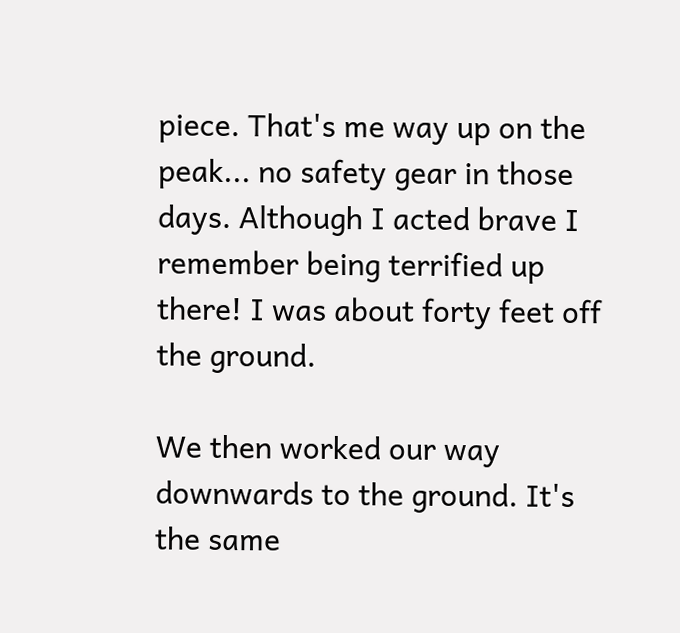piece. That's me way up on the peak... no safety gear in those days. Although I acted brave I remember being terrified up there! I was about forty feet off the ground.

We then worked our way downwards to the ground. It's the same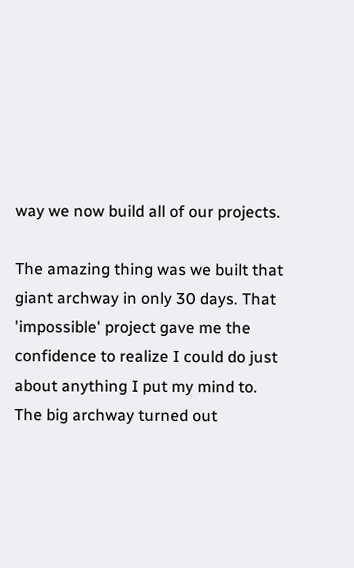way we now build all of our projects.

The amazing thing was we built that giant archway in only 30 days. That 'impossible' project gave me the confidence to realize I could do just about anything I put my mind to. The big archway turned out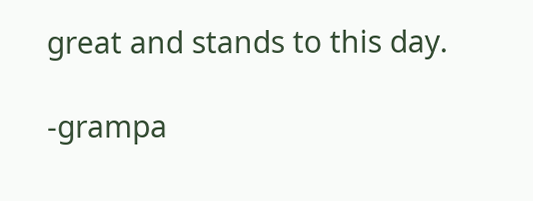great and stands to this day.

-grampa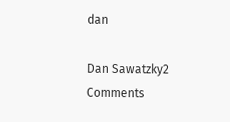dan

Dan Sawatzky2 Comments